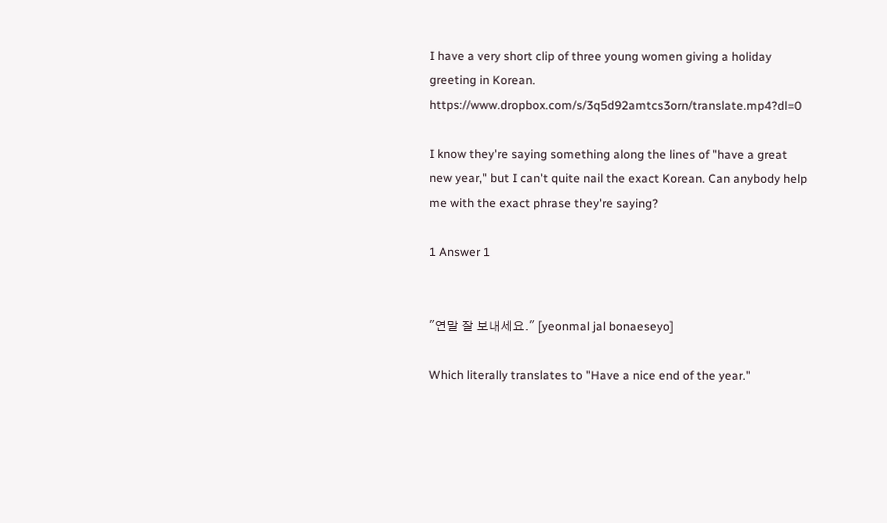I have a very short clip of three young women giving a holiday greeting in Korean. https://www.dropbox.com/s/3q5d92amtcs3orn/translate.mp4?dl=0

I know they're saying something along the lines of "have a great new year," but I can't quite nail the exact Korean. Can anybody help me with the exact phrase they're saying?

1 Answer 1


"연말 잘 보내세요." [yeonmal jal bonaeseyo]

Which literally translates to "Have a nice end of the year."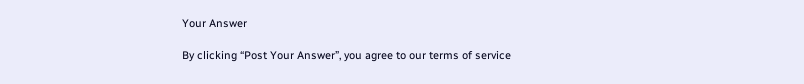Your Answer

By clicking “Post Your Answer”, you agree to our terms of service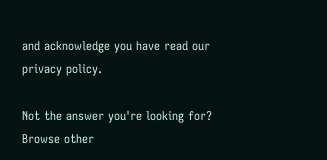and acknowledge you have read our privacy policy.

Not the answer you're looking for? Browse other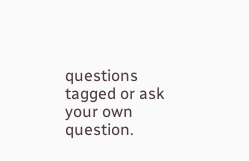questions tagged or ask your own question.